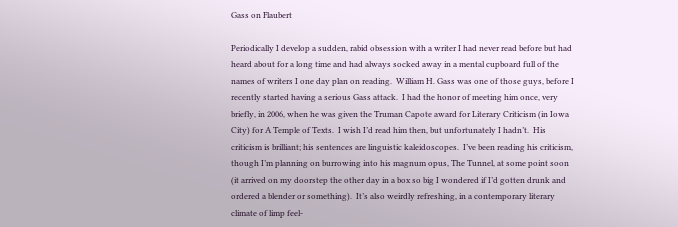Gass on Flaubert

Periodically I develop a sudden, rabid obsession with a writer I had never read before but had heard about for a long time and had always socked away in a mental cupboard full of the names of writers I one day plan on reading.  William H. Gass was one of those guys, before I recently started having a serious Gass attack.  I had the honor of meeting him once, very briefly, in 2006, when he was given the Truman Capote award for Literary Criticism (in Iowa City) for A Temple of Texts.  I wish I’d read him then, but unfortunately I hadn’t.  His criticism is brilliant; his sentences are linguistic kaleidoscopes.  I’ve been reading his criticism, though I’m planning on burrowing into his magnum opus, The Tunnel, at some point soon (it arrived on my doorstep the other day in a box so big I wondered if I’d gotten drunk and ordered a blender or something).  It’s also weirdly refreshing, in a contemporary literary climate of limp feel-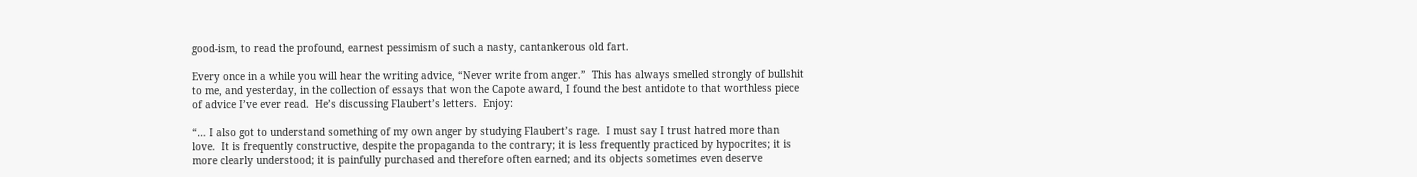good-ism, to read the profound, earnest pessimism of such a nasty, cantankerous old fart.

Every once in a while you will hear the writing advice, “Never write from anger.”  This has always smelled strongly of bullshit to me, and yesterday, in the collection of essays that won the Capote award, I found the best antidote to that worthless piece of advice I’ve ever read.  He’s discussing Flaubert’s letters.  Enjoy:

“… I also got to understand something of my own anger by studying Flaubert’s rage.  I must say I trust hatred more than love.  It is frequently constructive, despite the propaganda to the contrary; it is less frequently practiced by hypocrites; it is more clearly understood; it is painfully purchased and therefore often earned; and its objects sometimes even deserve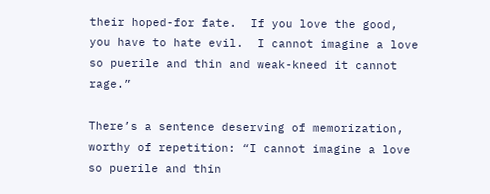their hoped-for fate.  If you love the good, you have to hate evil.  I cannot imagine a love so puerile and thin and weak-kneed it cannot rage.”

There’s a sentence deserving of memorization, worthy of repetition: “I cannot imagine a love so puerile and thin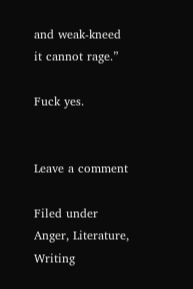and weak-kneed it cannot rage.”

Fuck yes.


Leave a comment

Filed under Anger, Literature, Writing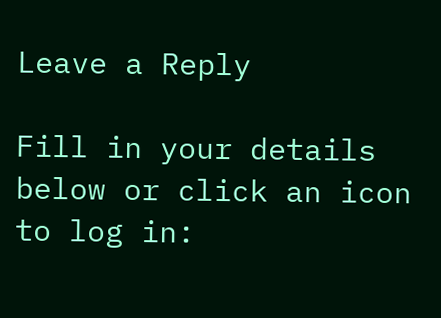Leave a Reply

Fill in your details below or click an icon to log in: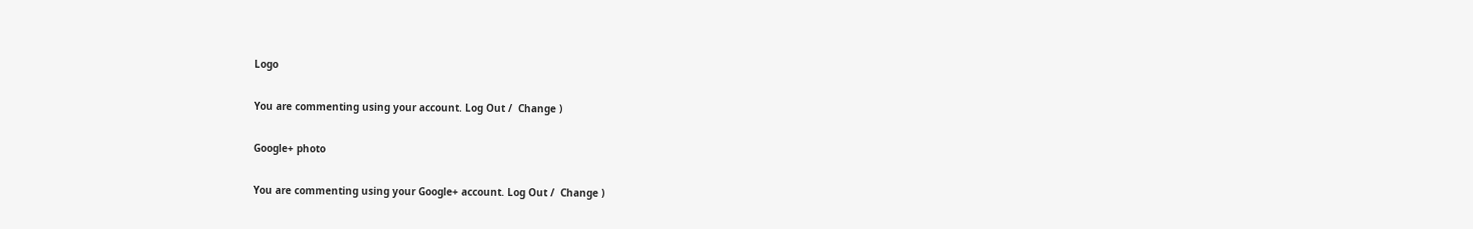Logo

You are commenting using your account. Log Out /  Change )

Google+ photo

You are commenting using your Google+ account. Log Out /  Change )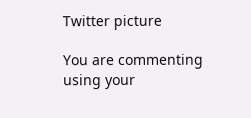Twitter picture

You are commenting using your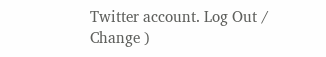Twitter account. Log Out /  Change )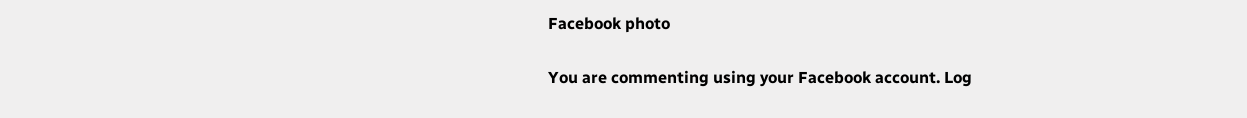Facebook photo

You are commenting using your Facebook account. Log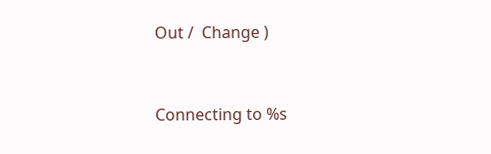Out /  Change )


Connecting to %s